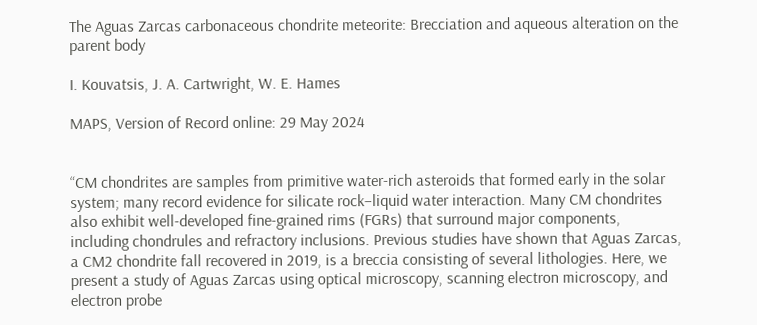The Aguas Zarcas carbonaceous chondrite meteorite: Brecciation and aqueous alteration on the parent body

I. Kouvatsis, J. A. Cartwright, W. E. Hames

MAPS, Version of Record online: 29 May 2024


“CM chondrites are samples from primitive water-rich asteroids that formed early in the solar system; many record evidence for silicate rock–liquid water interaction. Many CM chondrites also exhibit well-developed fine-grained rims (FGRs) that surround major components, including chondrules and refractory inclusions. Previous studies have shown that Aguas Zarcas, a CM2 chondrite fall recovered in 2019, is a breccia consisting of several lithologies. Here, we present a study of Aguas Zarcas using optical microscopy, scanning electron microscopy, and electron probe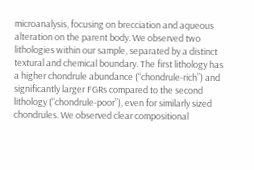microanalysis, focusing on brecciation and aqueous alteration on the parent body. We observed two lithologies within our sample, separated by a distinct textural and chemical boundary. The first lithology has a higher chondrule abundance (“chondrule-rich”) and significantly larger FGRs compared to the second lithology (“chondrule-poor”), even for similarly sized chondrules. We observed clear compositional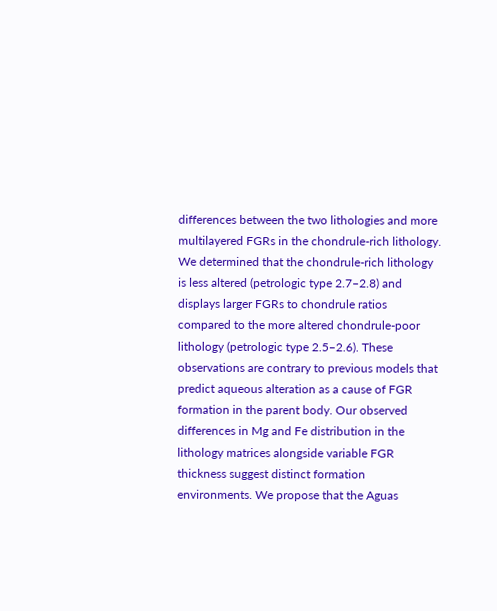differences between the two lithologies and more multilayered FGRs in the chondrule-rich lithology. We determined that the chondrule-rich lithology is less altered (petrologic type 2.7–2.8) and displays larger FGRs to chondrule ratios compared to the more altered chondrule-poor lithology (petrologic type 2.5–2.6). These observations are contrary to previous models that predict aqueous alteration as a cause of FGR formation in the parent body. Our observed differences in Mg and Fe distribution in the lithology matrices alongside variable FGR thickness suggest distinct formation environments. We propose that the Aguas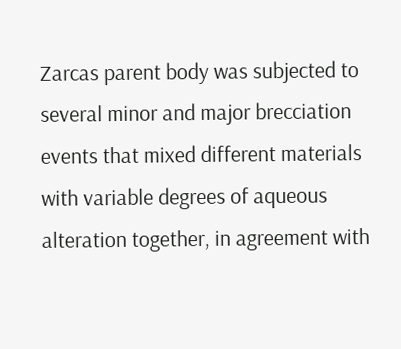Zarcas parent body was subjected to several minor and major brecciation events that mixed different materials with variable degrees of aqueous alteration together, in agreement with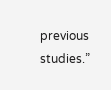previous studies.”